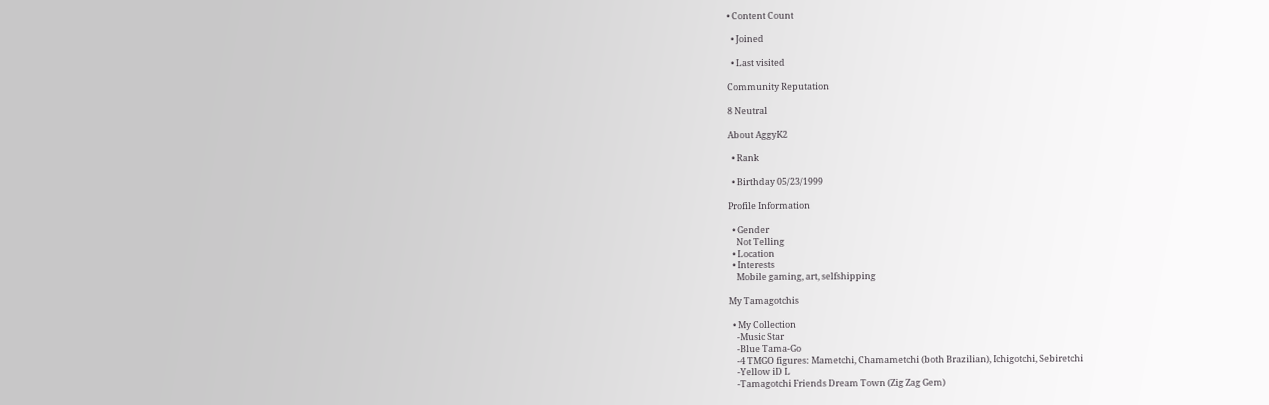• Content Count

  • Joined

  • Last visited

Community Reputation

8 Neutral

About AggyK2

  • Rank

  • Birthday 05/23/1999

Profile Information

  • Gender
    Not Telling
  • Location
  • Interests
    Mobile gaming, art, selfshipping

My Tamagotchis

  • My Collection
    -Music Star
    -Blue Tama-Go
    -4 TMGO figures: Mametchi, Chamametchi (both Brazilian), Ichigotchi, Sebiretchi
    -Yellow iD L
    -Tamagotchi Friends Dream Town (Zig Zag Gem)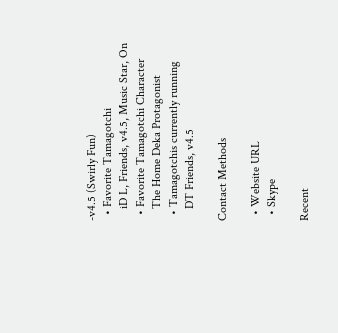-v4.5 (Swirly Fun)
  • Favorite Tamagotchi
    iD L, Friends, v4.5, Music Star, On
  • Favorite Tamagotchi Character
    The Home Deka Protagonist
  • Tamagotchis currently running
    DT Friends, v4.5

Contact Methods

  • Website URL
  • Skype

Recent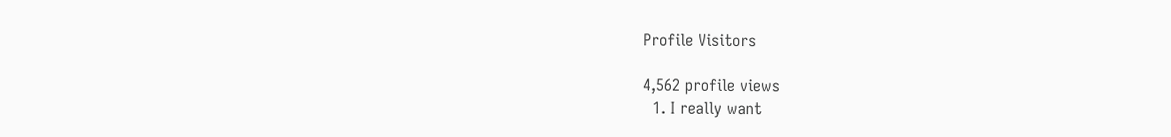Profile Visitors

4,562 profile views
  1. I really want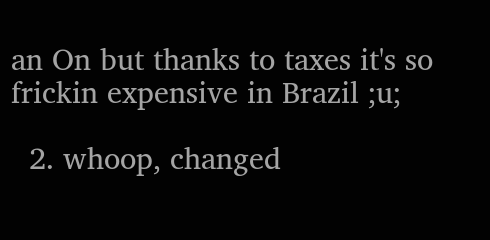an On but thanks to taxes it's so frickin expensive in Brazil ;u;

  2. whoop, changed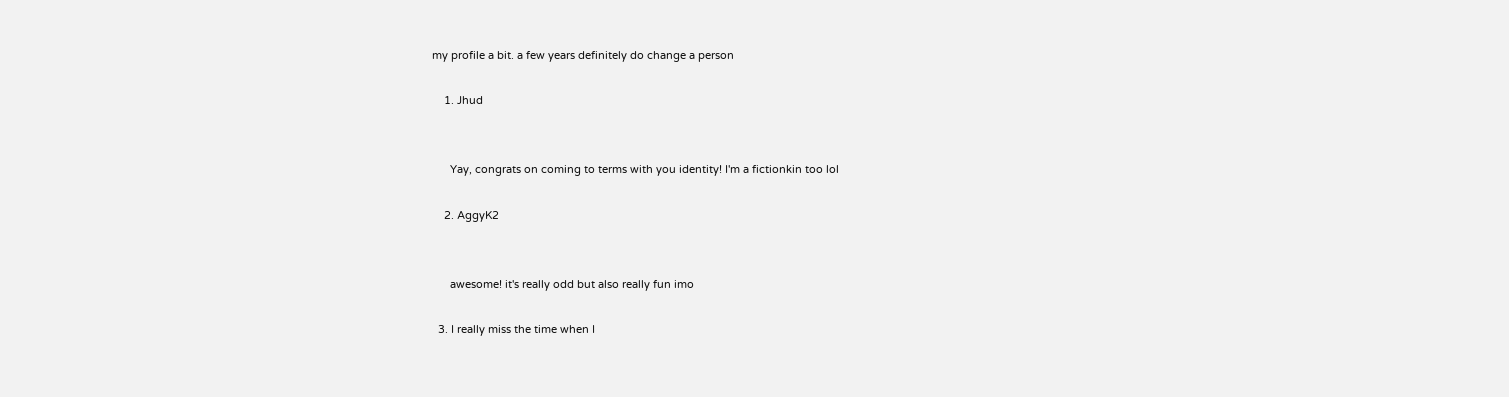my profile a bit. a few years definitely do change a person

    1. Jhud


      Yay, congrats on coming to terms with you identity! I'm a fictionkin too lol

    2. AggyK2


      awesome! it's really odd but also really fun imo

  3. I really miss the time when I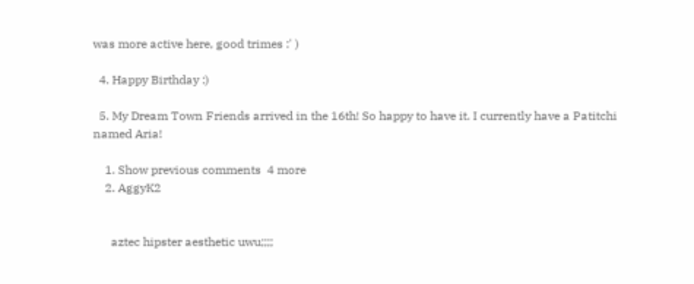was more active here, good trimes :' )

  4. Happy Birthday :)

  5. My Dream Town Friends arrived in the 16th! So happy to have it. I currently have a Patitchi named Aria!

    1. Show previous comments  4 more
    2. AggyK2


      aztec hipster aesthetic uwu;;;;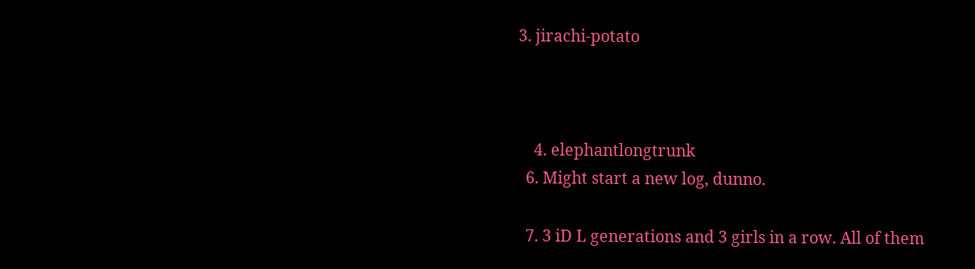3. jirachi-potato



    4. elephantlongtrunk
  6. Might start a new log, dunno.

  7. 3 iD L generations and 3 girls in a row. All of them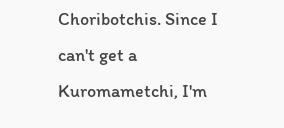Choribotchis. Since I can't get a Kuromametchi, I'm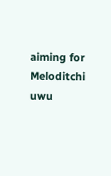aiming for Meloditchi uwu